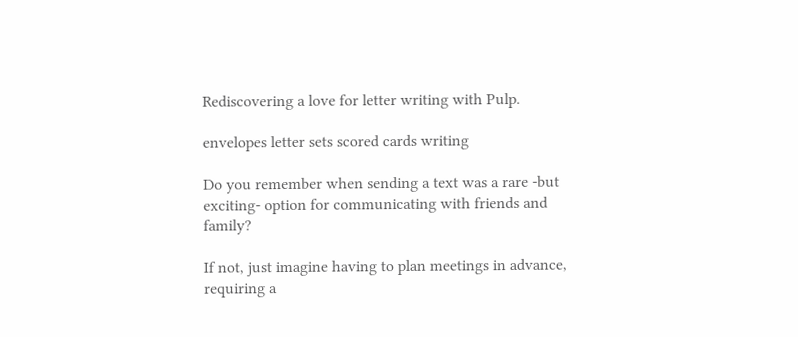Rediscovering a love for letter writing with Pulp.

envelopes letter sets scored cards writing

Do you remember when sending a text was a rare -but exciting- option for communicating with friends and family?

If not, just imagine having to plan meetings in advance, requiring a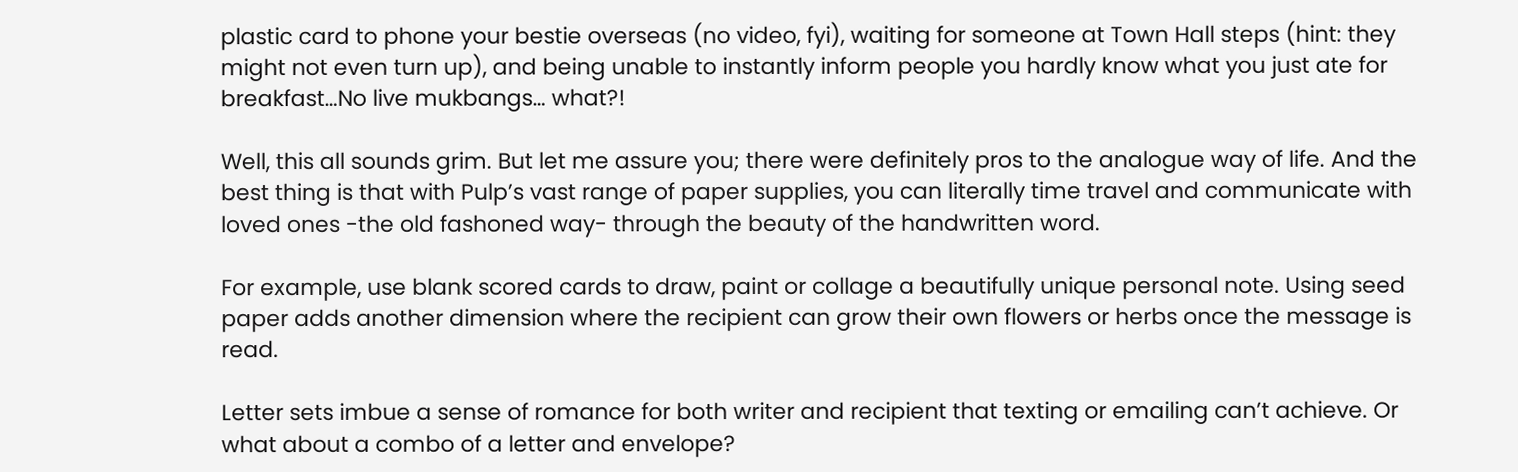plastic card to phone your bestie overseas (no video, fyi), waiting for someone at Town Hall steps (hint: they might not even turn up), and being unable to instantly inform people you hardly know what you just ate for breakfast…No live mukbangs… what?!

Well, this all sounds grim. But let me assure you; there were definitely pros to the analogue way of life. And the best thing is that with Pulp’s vast range of paper supplies, you can literally time travel and communicate with loved ones -the old fashoned way- through the beauty of the handwritten word.

For example, use blank scored cards to draw, paint or collage a beautifully unique personal note. Using seed paper adds another dimension where the recipient can grow their own flowers or herbs once the message is read.

Letter sets imbue a sense of romance for both writer and recipient that texting or emailing can’t achieve. Or what about a combo of a letter and envelope?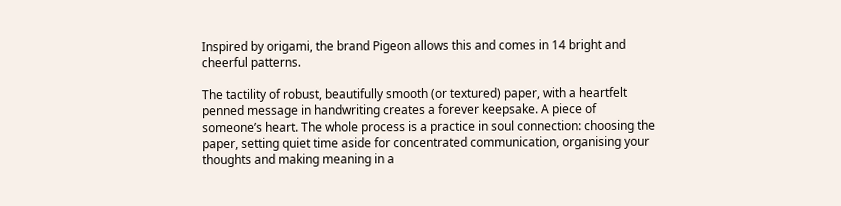Inspired by origami, the brand Pigeon allows this and comes in 14 bright and cheerful patterns.

The tactility of robust, beautifully smooth (or textured) paper, with a heartfelt penned message in handwriting creates a forever keepsake. A piece of someone’s heart. The whole process is a practice in soul connection: choosing the paper, setting quiet time aside for concentrated communication, organising your thoughts and making meaning in a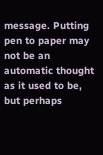message. Putting pen to paper may not be an automatic thought as it used to be, but perhaps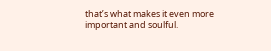that’s what makes it even more important and soulful.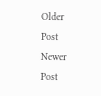Older Post Newer Post